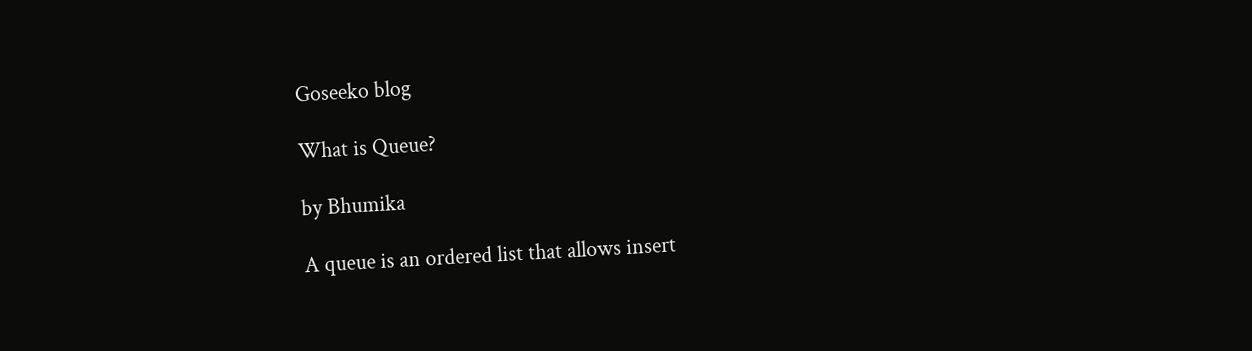Goseeko blog

What is Queue?

by Bhumika

A queue is an ordered list that allows insert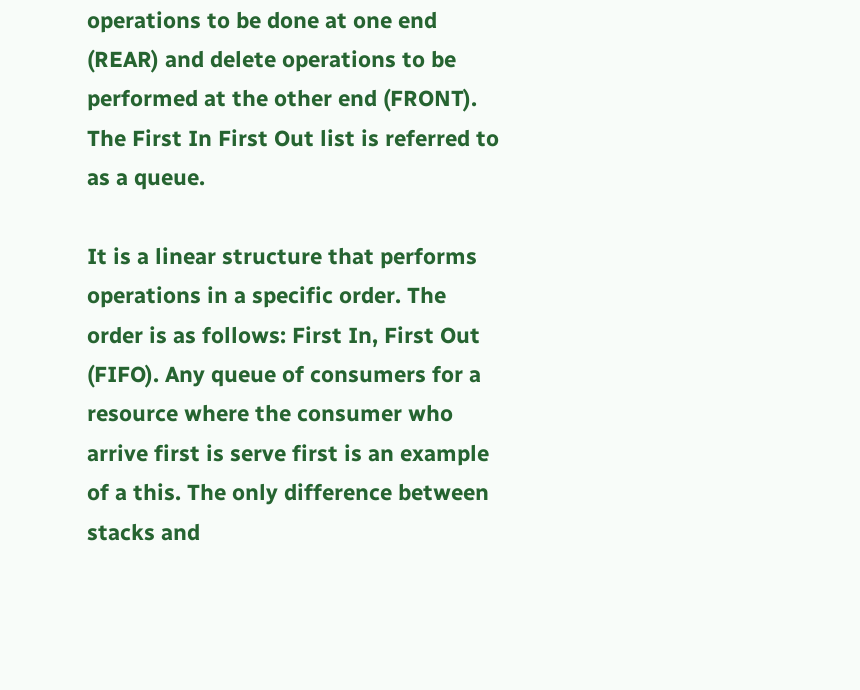operations to be done at one end (REAR) and delete operations to be performed at the other end (FRONT). The First In First Out list is referred to as a queue.

It is a linear structure that performs operations in a specific order. The order is as follows: First In, First Out (FIFO). Any queue of consumers for a resource where the consumer who arrive first is serve first is an example of a this. The only difference between stacks and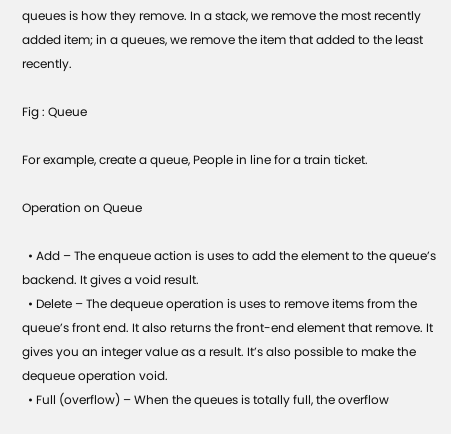queues is how they remove. In a stack, we remove the most recently added item; in a queues, we remove the item that added to the least recently.

Fig : Queue

For example, create a queue, People in line for a train ticket.

Operation on Queue

  • Add – The enqueue action is uses to add the element to the queue’s backend. It gives a void result.
  • Delete – The dequeue operation is uses to remove items from the queue’s front end. It also returns the front-end element that remove. It gives you an integer value as a result. It’s also possible to make the dequeue operation void.
  • Full (overflow) – When the queues is totally full, the overflow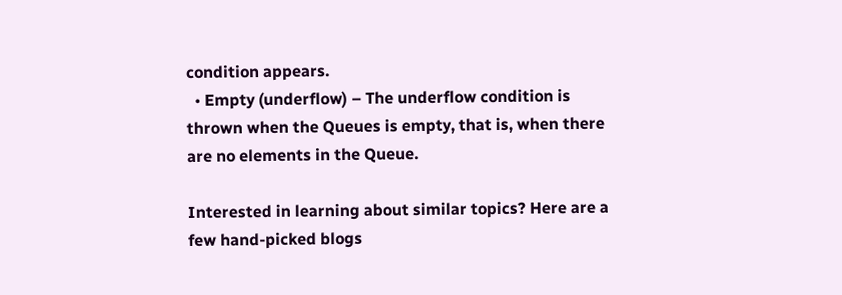condition appears.
  • Empty (underflow) – The underflow condition is thrown when the Queues is empty, that is, when there are no elements in the Queue.

Interested in learning about similar topics? Here are a few hand-picked blogs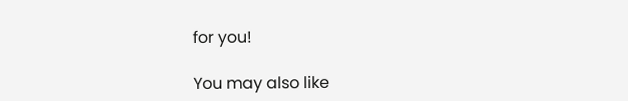for you!

You may also like